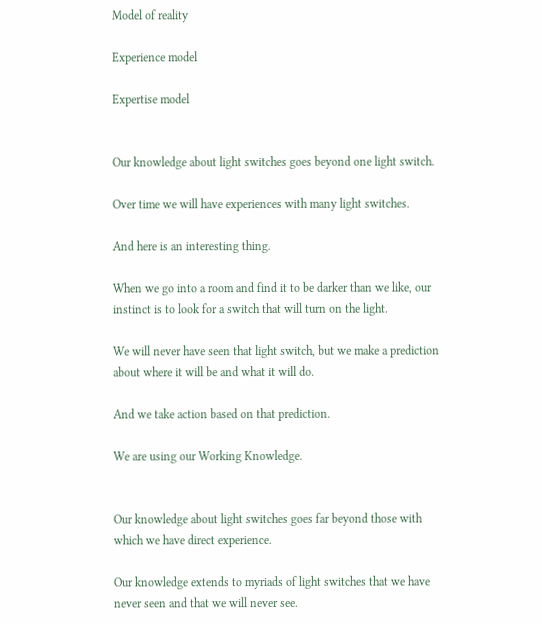Model of reality

Experience model

Expertise model


Our knowledge about light switches goes beyond one light switch.

Over time we will have experiences with many light switches.

And here is an interesting thing.

When we go into a room and find it to be darker than we like, our instinct is to look for a switch that will turn on the light.

We will never have seen that light switch, but we make a prediction about where it will be and what it will do.

And we take action based on that prediction.

We are using our Working Knowledge.


Our knowledge about light switches goes far beyond those with which we have direct experience.

Our knowledge extends to myriads of light switches that we have never seen and that we will never see.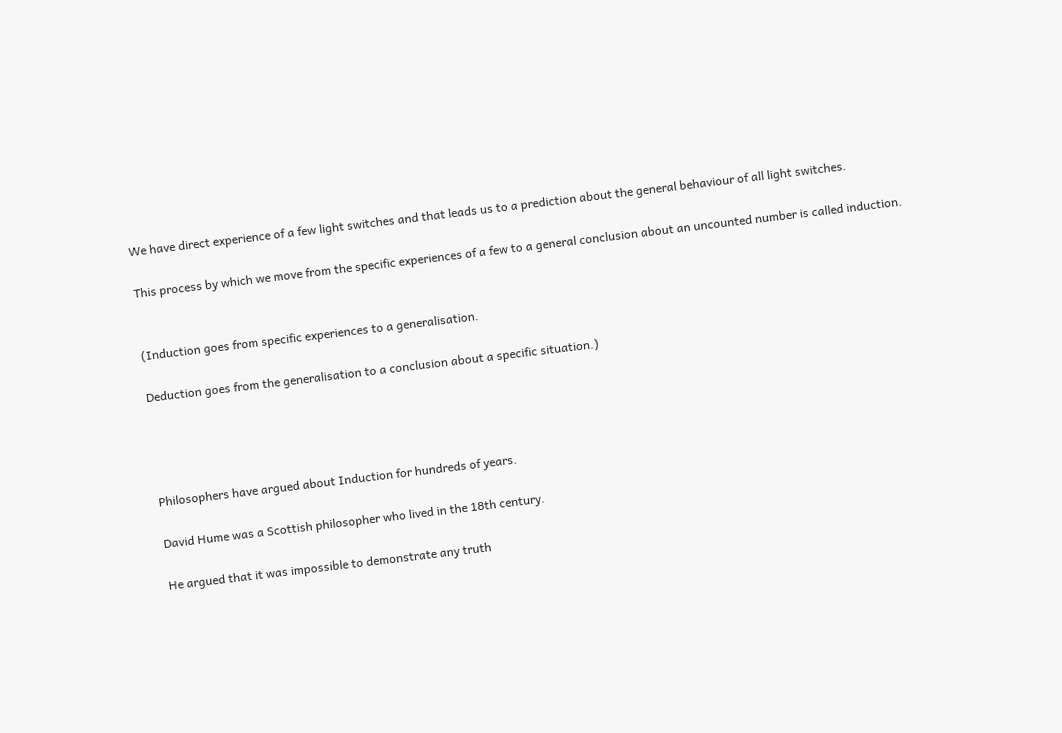We have direct experience of a few light switches and that leads us to a prediction about the general behaviour of all light switches.

This process by which we move from the specific experiences of a few to a general conclusion about an uncounted number is called induction.


(Induction goes from specific experiences to a generalisation.

Deduction goes from the generalisation to a conclusion about a specific situation.)




Philosophers have argued about Induction for hundreds of years.

David Hume was a Scottish philosopher who lived in the 18th century.

He argued that it was impossible to demonstrate any truth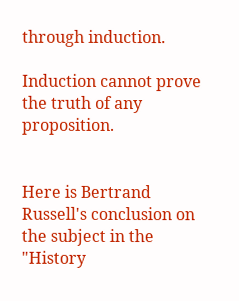through induction.

Induction cannot prove the truth of any proposition.


Here is Bertrand Russell's conclusion on the subject in the "History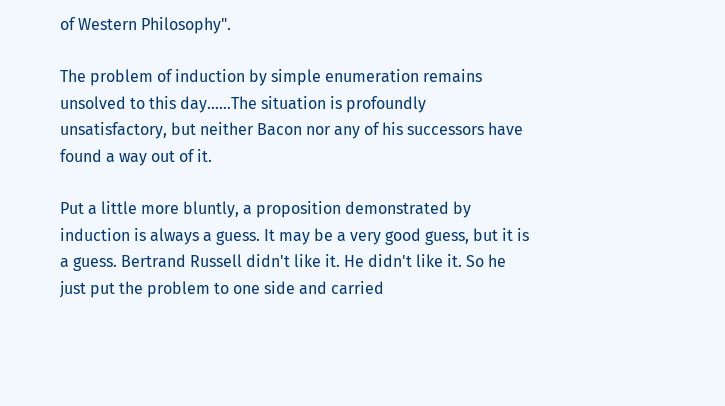of Western Philosophy".

The problem of induction by simple enumeration remains unsolved to this day……The situation is profoundly unsatisfactory, but neither Bacon nor any of his successors have found a way out of it.

Put a little more bluntly, a proposition demonstrated by induction is always a guess. It may be a very good guess, but it is a guess. Bertrand Russell didn't like it. He didn't like it. So he just put the problem to one side and carried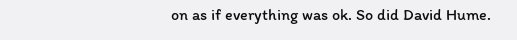on as if everything was ok. So did David Hume.